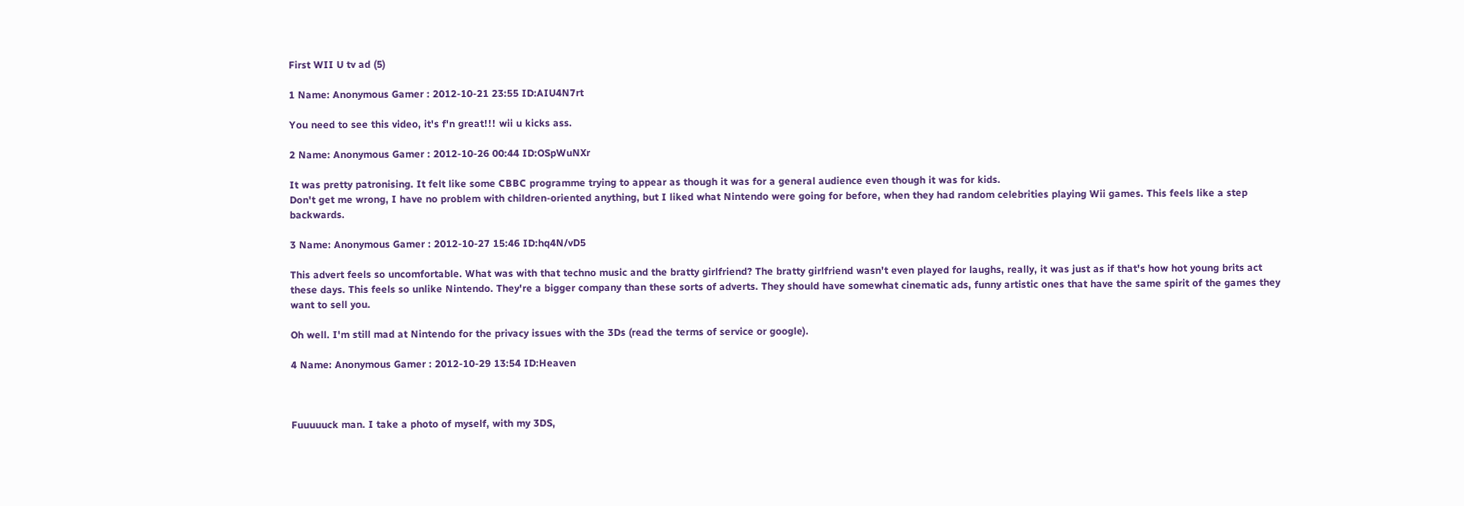First WII U tv ad (5)

1 Name: Anonymous Gamer : 2012-10-21 23:55 ID:AIU4N7rt

You need to see this video, it's f'n great!!! wii u kicks ass.

2 Name: Anonymous Gamer : 2012-10-26 00:44 ID:OSpWuNXr

It was pretty patronising. It felt like some CBBC programme trying to appear as though it was for a general audience even though it was for kids.
Don't get me wrong, I have no problem with children-oriented anything, but I liked what Nintendo were going for before, when they had random celebrities playing Wii games. This feels like a step backwards.

3 Name: Anonymous Gamer : 2012-10-27 15:46 ID:hq4N/vD5

This advert feels so uncomfortable. What was with that techno music and the bratty girlfriend? The bratty girlfriend wasn't even played for laughs, really, it was just as if that's how hot young brits act these days. This feels so unlike Nintendo. They're a bigger company than these sorts of adverts. They should have somewhat cinematic ads, funny artistic ones that have the same spirit of the games they want to sell you.

Oh well. I'm still mad at Nintendo for the privacy issues with the 3Ds (read the terms of service or google).

4 Name: Anonymous Gamer : 2012-10-29 13:54 ID:Heaven



Fuuuuuck man. I take a photo of myself, with my 3DS,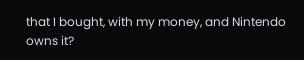that I bought, with my money, and Nintendo owns it?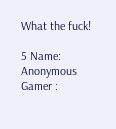What the fuck!

5 Name: Anonymous Gamer :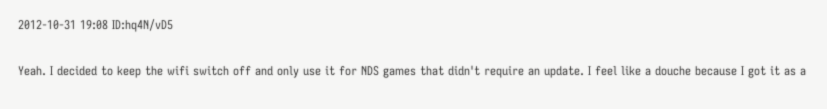2012-10-31 19:08 ID:hq4N/vD5

Yeah. I decided to keep the wifi switch off and only use it for NDS games that didn't require an update. I feel like a douche because I got it as a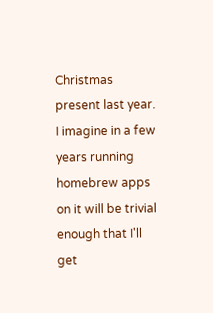Christmas present last year. I imagine in a few years running homebrew apps on it will be trivial enough that I'll get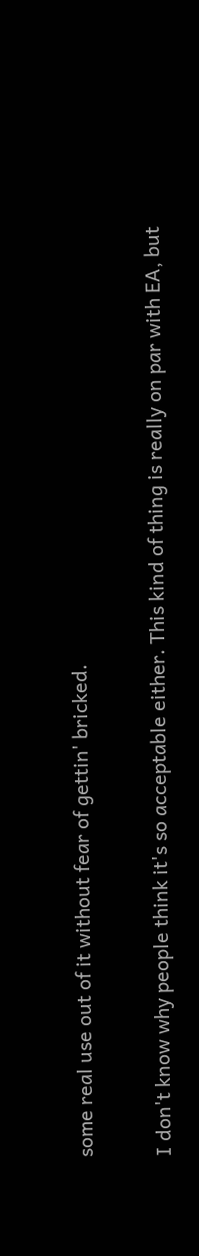some real use out of it without fear of gettin' bricked.

I don't know why people think it's so acceptable either. This kind of thing is really on par with EA, but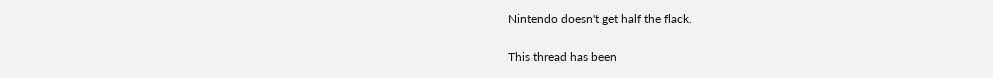Nintendo doesn't get half the flack.

This thread has been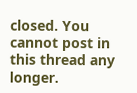closed. You cannot post in this thread any longer.